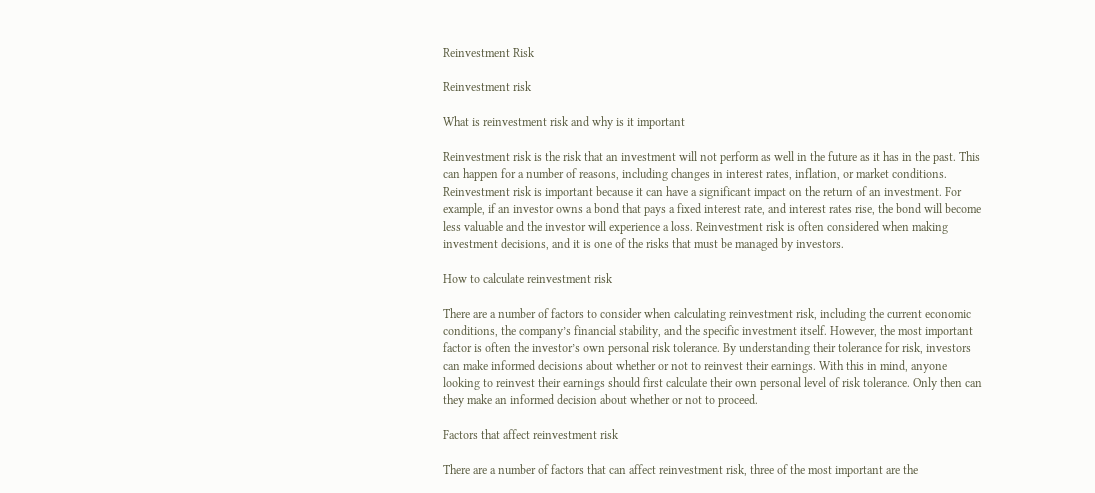Reinvestment Risk

Reinvestment risk

What is reinvestment risk and why is it important

Reinvestment risk is the risk that an investment will not perform as well in the future as it has in the past. This can happen for a number of reasons, including changes in interest rates, inflation, or market conditions. Reinvestment risk is important because it can have a significant impact on the return of an investment. For example, if an investor owns a bond that pays a fixed interest rate, and interest rates rise, the bond will become less valuable and the investor will experience a loss. Reinvestment risk is often considered when making investment decisions, and it is one of the risks that must be managed by investors.

How to calculate reinvestment risk

There are a number of factors to consider when calculating reinvestment risk, including the current economic conditions, the company’s financial stability, and the specific investment itself. However, the most important factor is often the investor’s own personal risk tolerance. By understanding their tolerance for risk, investors can make informed decisions about whether or not to reinvest their earnings. With this in mind, anyone looking to reinvest their earnings should first calculate their own personal level of risk tolerance. Only then can they make an informed decision about whether or not to proceed.

Factors that affect reinvestment risk

There are a number of factors that can affect reinvestment risk, three of the most important are the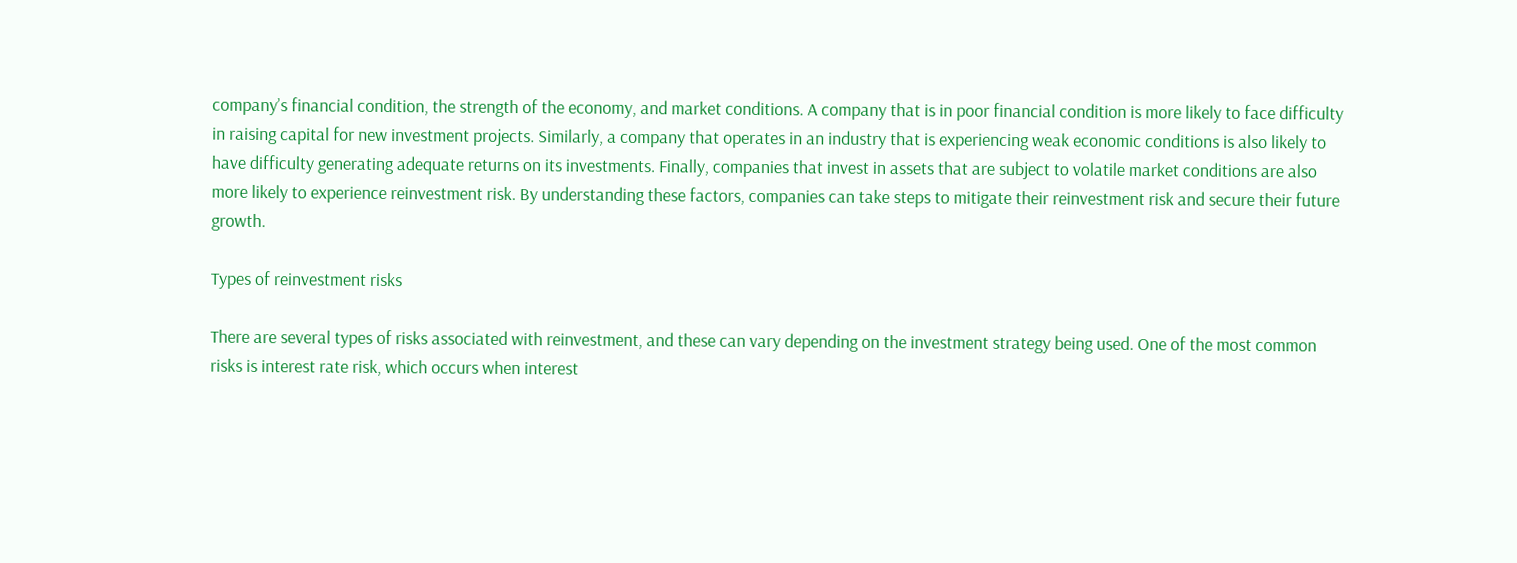company’s financial condition, the strength of the economy, and market conditions. A company that is in poor financial condition is more likely to face difficulty in raising capital for new investment projects. Similarly, a company that operates in an industry that is experiencing weak economic conditions is also likely to have difficulty generating adequate returns on its investments. Finally, companies that invest in assets that are subject to volatile market conditions are also more likely to experience reinvestment risk. By understanding these factors, companies can take steps to mitigate their reinvestment risk and secure their future growth.

Types of reinvestment risks

There are several types of risks associated with reinvestment, and these can vary depending on the investment strategy being used. One of the most common risks is interest rate risk, which occurs when interest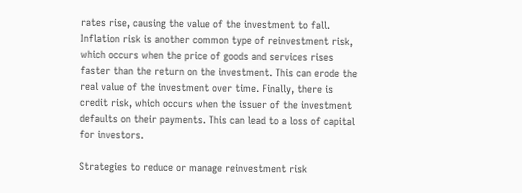rates rise, causing the value of the investment to fall. Inflation risk is another common type of reinvestment risk, which occurs when the price of goods and services rises faster than the return on the investment. This can erode the real value of the investment over time. Finally, there is credit risk, which occurs when the issuer of the investment defaults on their payments. This can lead to a loss of capital for investors.

Strategies to reduce or manage reinvestment risk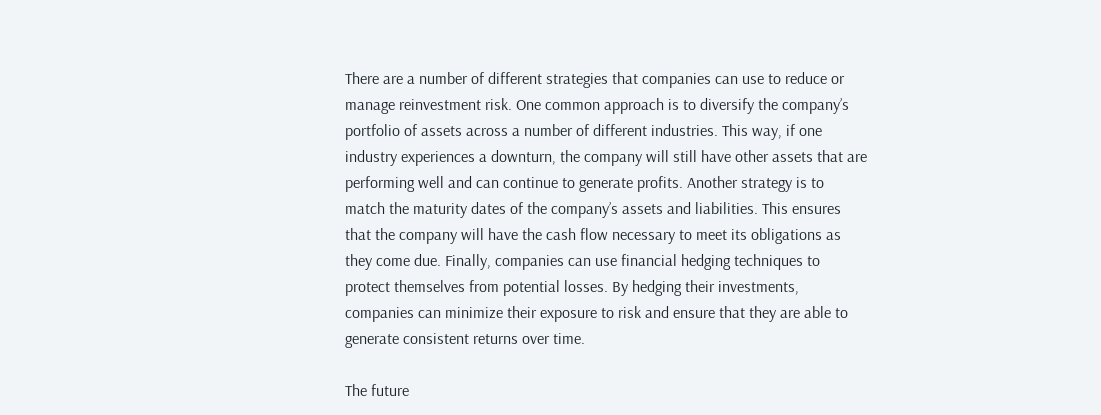There are a number of different strategies that companies can use to reduce or manage reinvestment risk. One common approach is to diversify the company’s portfolio of assets across a number of different industries. This way, if one industry experiences a downturn, the company will still have other assets that are performing well and can continue to generate profits. Another strategy is to match the maturity dates of the company’s assets and liabilities. This ensures that the company will have the cash flow necessary to meet its obligations as they come due. Finally, companies can use financial hedging techniques to protect themselves from potential losses. By hedging their investments, companies can minimize their exposure to risk and ensure that they are able to generate consistent returns over time.

The future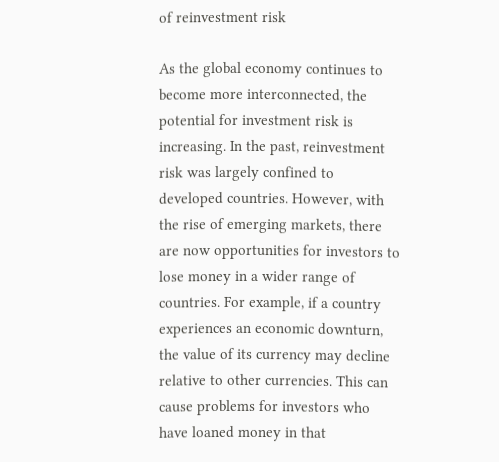of reinvestment risk

As the global economy continues to become more interconnected, the potential for investment risk is increasing. In the past, reinvestment risk was largely confined to developed countries. However, with the rise of emerging markets, there are now opportunities for investors to lose money in a wider range of countries. For example, if a country experiences an economic downturn, the value of its currency may decline relative to other currencies. This can cause problems for investors who have loaned money in that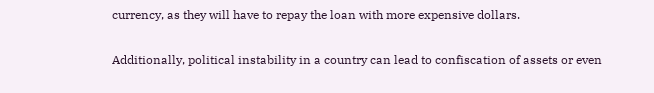currency, as they will have to repay the loan with more expensive dollars.

Additionally, political instability in a country can lead to confiscation of assets or even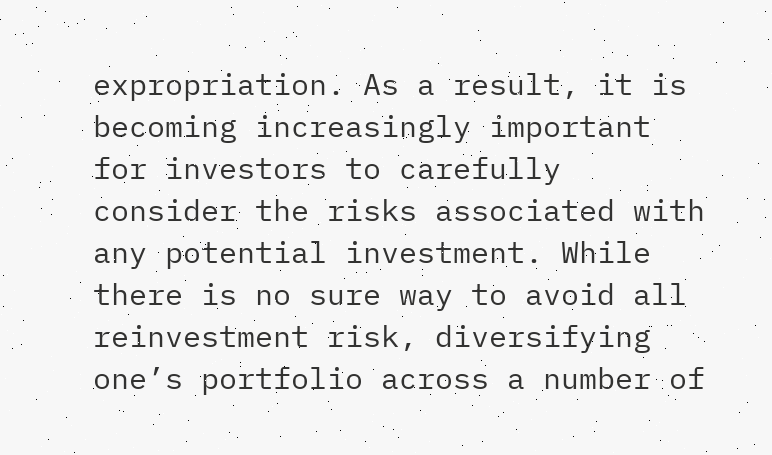expropriation. As a result, it is becoming increasingly important for investors to carefully consider the risks associated with any potential investment. While there is no sure way to avoid all reinvestment risk, diversifying one’s portfolio across a number of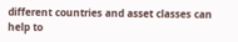different countries and asset classes can help to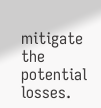mitigate the potential losses.